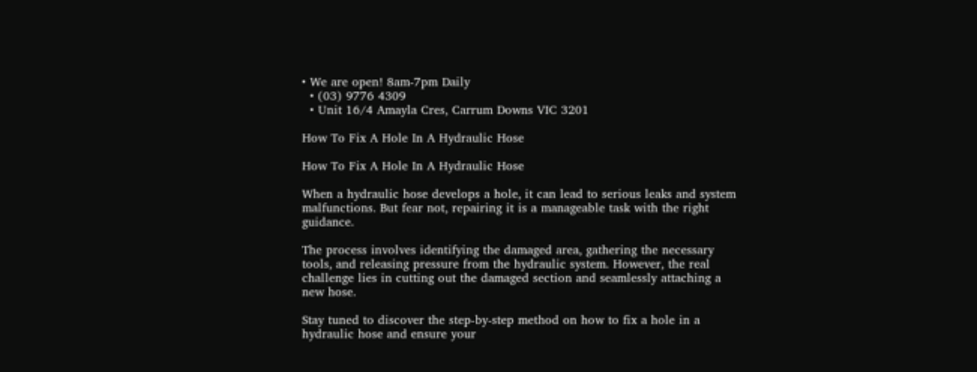• We are open! 8am-7pm Daily
  • (03) 9776 4309
  • Unit 16/4 Amayla Cres, Carrum Downs VIC 3201

How To Fix A Hole In A Hydraulic Hose

How To Fix A Hole In A Hydraulic Hose

When a hydraulic hose develops a hole, it can lead to serious leaks and system malfunctions. But fear not, repairing it is a manageable task with the right guidance.

The process involves identifying the damaged area, gathering the necessary tools, and releasing pressure from the hydraulic system. However, the real challenge lies in cutting out the damaged section and seamlessly attaching a new hose.

Stay tuned to discover the step-by-step method on how to fix a hole in a hydraulic hose and ensure your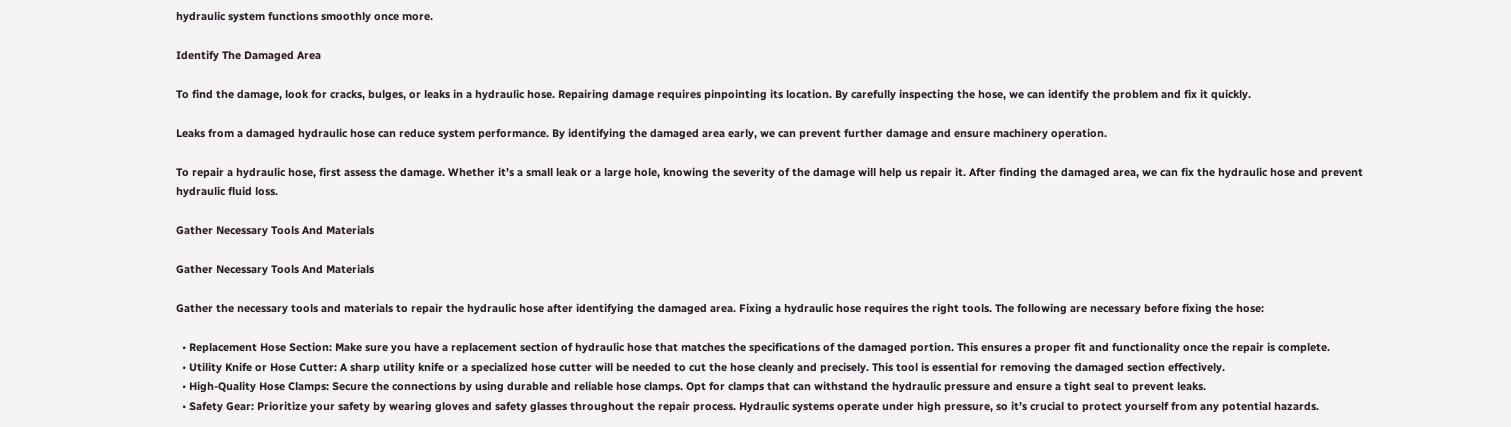hydraulic system functions smoothly once more.

Identify The Damaged Area

To find the damage, look for cracks, bulges, or leaks in a hydraulic hose. Repairing damage requires pinpointing its location. By carefully inspecting the hose, we can identify the problem and fix it quickly.

Leaks from a damaged hydraulic hose can reduce system performance. By identifying the damaged area early, we can prevent further damage and ensure machinery operation.

To repair a hydraulic hose, first assess the damage. Whether it’s a small leak or a large hole, knowing the severity of the damage will help us repair it. After finding the damaged area, we can fix the hydraulic hose and prevent hydraulic fluid loss.

Gather Necessary Tools And Materials

Gather Necessary Tools And Materials

Gather the necessary tools and materials to repair the hydraulic hose after identifying the damaged area. Fixing a hydraulic hose requires the right tools. The following are necessary before fixing the hose:

  • Replacement Hose Section: Make sure you have a replacement section of hydraulic hose that matches the specifications of the damaged portion. This ensures a proper fit and functionality once the repair is complete.
  • Utility Knife or Hose Cutter: A sharp utility knife or a specialized hose cutter will be needed to cut the hose cleanly and precisely. This tool is essential for removing the damaged section effectively.
  • High-Quality Hose Clamps: Secure the connections by using durable and reliable hose clamps. Opt for clamps that can withstand the hydraulic pressure and ensure a tight seal to prevent leaks.
  • Safety Gear: Prioritize your safety by wearing gloves and safety glasses throughout the repair process. Hydraulic systems operate under high pressure, so it’s crucial to protect yourself from any potential hazards.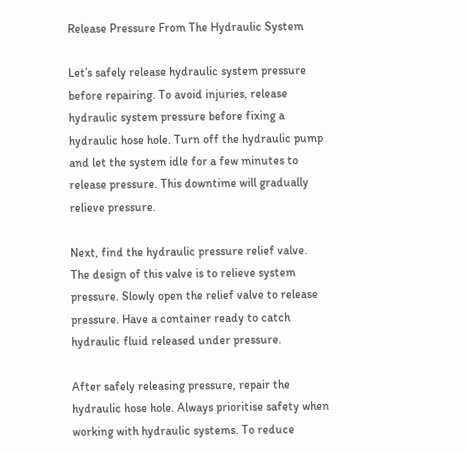Release Pressure From The Hydraulic System

Let’s safely release hydraulic system pressure before repairing. To avoid injuries, release hydraulic system pressure before fixing a hydraulic hose hole. Turn off the hydraulic pump and let the system idle for a few minutes to release pressure. This downtime will gradually relieve pressure.

Next, find the hydraulic pressure relief valve. The design of this valve is to relieve system pressure. Slowly open the relief valve to release pressure. Have a container ready to catch hydraulic fluid released under pressure.

After safely releasing pressure, repair the hydraulic hose hole. Always prioritise safety when working with hydraulic systems. To reduce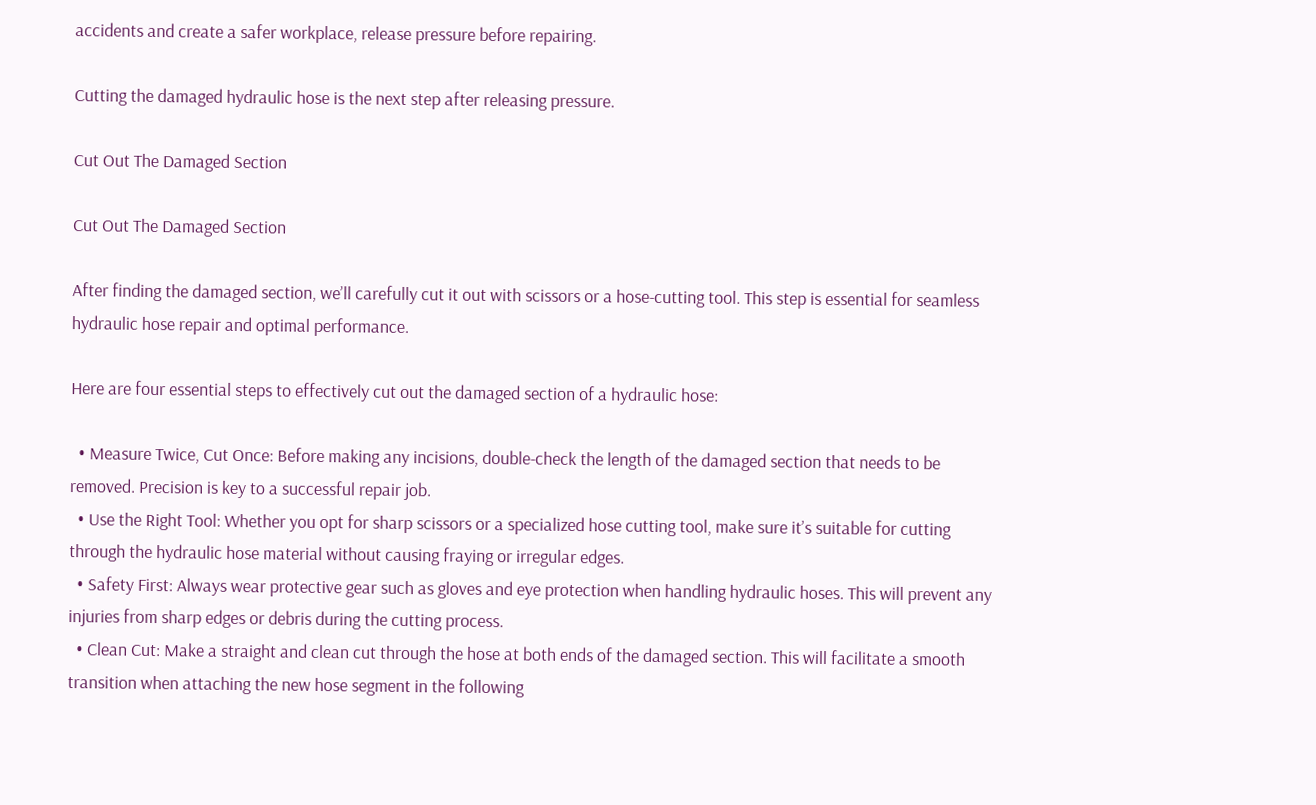accidents and create a safer workplace, release pressure before repairing.

Cutting the damaged hydraulic hose is the next step after releasing pressure.

Cut Out The Damaged Section

Cut Out The Damaged Section

After finding the damaged section, we’ll carefully cut it out with scissors or a hose-cutting tool. This step is essential for seamless hydraulic hose repair and optimal performance.

Here are four essential steps to effectively cut out the damaged section of a hydraulic hose:

  • Measure Twice, Cut Once: Before making any incisions, double-check the length of the damaged section that needs to be removed. Precision is key to a successful repair job.
  • Use the Right Tool: Whether you opt for sharp scissors or a specialized hose cutting tool, make sure it’s suitable for cutting through the hydraulic hose material without causing fraying or irregular edges.
  • Safety First: Always wear protective gear such as gloves and eye protection when handling hydraulic hoses. This will prevent any injuries from sharp edges or debris during the cutting process.
  • Clean Cut: Make a straight and clean cut through the hose at both ends of the damaged section. This will facilitate a smooth transition when attaching the new hose segment in the following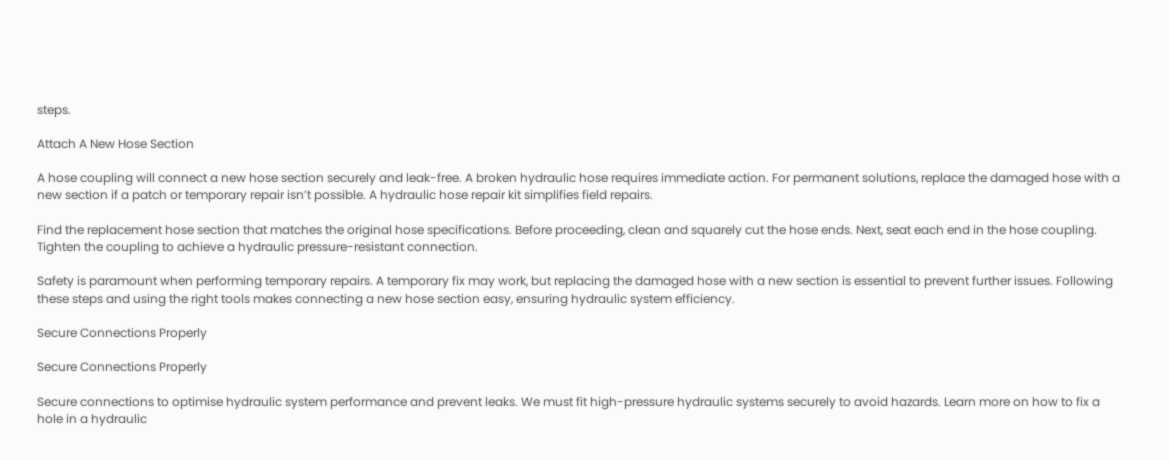steps.

Attach A New Hose Section

A hose coupling will connect a new hose section securely and leak-free. A broken hydraulic hose requires immediate action. For permanent solutions, replace the damaged hose with a new section if a patch or temporary repair isn’t possible. A hydraulic hose repair kit simplifies field repairs.

Find the replacement hose section that matches the original hose specifications. Before proceeding, clean and squarely cut the hose ends. Next, seat each end in the hose coupling. Tighten the coupling to achieve a hydraulic pressure-resistant connection.

Safety is paramount when performing temporary repairs. A temporary fix may work, but replacing the damaged hose with a new section is essential to prevent further issues. Following these steps and using the right tools makes connecting a new hose section easy, ensuring hydraulic system efficiency.

Secure Connections Properly

Secure Connections Properly

Secure connections to optimise hydraulic system performance and prevent leaks. We must fit high-pressure hydraulic systems securely to avoid hazards. Learn more on how to fix a hole in a hydraulic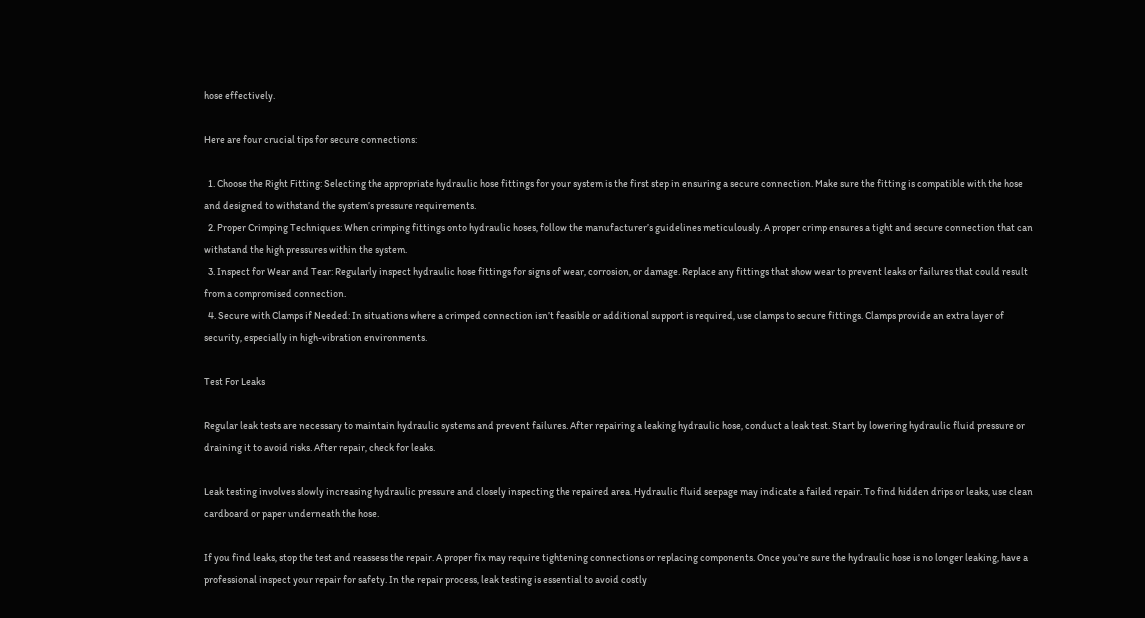hose effectively.

Here are four crucial tips for secure connections:

  1. Choose the Right Fitting: Selecting the appropriate hydraulic hose fittings for your system is the first step in ensuring a secure connection. Make sure the fitting is compatible with the hose and designed to withstand the system’s pressure requirements.
  2. Proper Crimping Techniques: When crimping fittings onto hydraulic hoses, follow the manufacturer’s guidelines meticulously. A proper crimp ensures a tight and secure connection that can withstand the high pressures within the system.
  3. Inspect for Wear and Tear: Regularly inspect hydraulic hose fittings for signs of wear, corrosion, or damage. Replace any fittings that show wear to prevent leaks or failures that could result from a compromised connection.
  4. Secure with Clamps if Needed: In situations where a crimped connection isn’t feasible or additional support is required, use clamps to secure fittings. Clamps provide an extra layer of security, especially in high-vibration environments.

Test For Leaks

Regular leak tests are necessary to maintain hydraulic systems and prevent failures. After repairing a leaking hydraulic hose, conduct a leak test. Start by lowering hydraulic fluid pressure or draining it to avoid risks. After repair, check for leaks.

Leak testing involves slowly increasing hydraulic pressure and closely inspecting the repaired area. Hydraulic fluid seepage may indicate a failed repair. To find hidden drips or leaks, use clean cardboard or paper underneath the hose.

If you find leaks, stop the test and reassess the repair. A proper fix may require tightening connections or replacing components. Once you’re sure the hydraulic hose is no longer leaking, have a professional inspect your repair for safety. In the repair process, leak testing is essential to avoid costly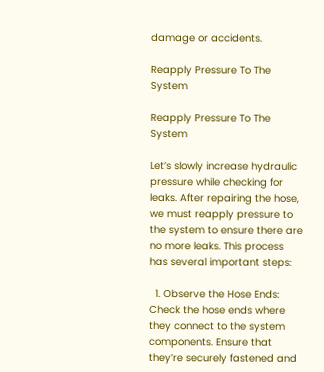damage or accidents.

Reapply Pressure To The System

Reapply Pressure To The System

Let’s slowly increase hydraulic pressure while checking for leaks. After repairing the hose, we must reapply pressure to the system to ensure there are no more leaks. This process has several important steps:

  1. Observe the Hose Ends: Check the hose ends where they connect to the system components. Ensure that they’re securely fastened and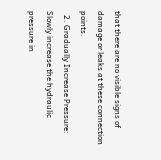that there are no visible signs of damage or leaks at these connection points.
  2. Gradually Increase Pressure: Slowly increase the hydraulic pressure in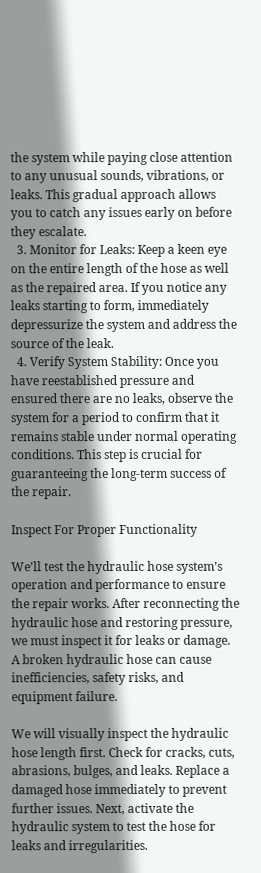the system while paying close attention to any unusual sounds, vibrations, or leaks. This gradual approach allows you to catch any issues early on before they escalate.
  3. Monitor for Leaks: Keep a keen eye on the entire length of the hose as well as the repaired area. If you notice any leaks starting to form, immediately depressurize the system and address the source of the leak.
  4. Verify System Stability: Once you have reestablished pressure and ensured there are no leaks, observe the system for a period to confirm that it remains stable under normal operating conditions. This step is crucial for guaranteeing the long-term success of the repair.

Inspect For Proper Functionality

We’ll test the hydraulic hose system’s operation and performance to ensure the repair works. After reconnecting the hydraulic hose and restoring pressure, we must inspect it for leaks or damage. A broken hydraulic hose can cause inefficiencies, safety risks, and equipment failure.

We will visually inspect the hydraulic hose length first. Check for cracks, cuts, abrasions, bulges, and leaks. Replace a damaged hose immediately to prevent further issues. Next, activate the hydraulic system to test the hose for leaks and irregularities.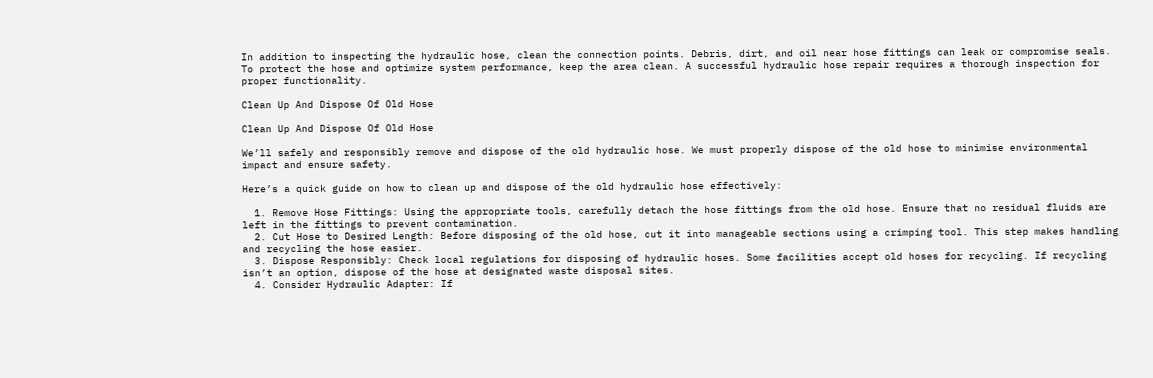In addition to inspecting the hydraulic hose, clean the connection points. Debris, dirt, and oil near hose fittings can leak or compromise seals. To protect the hose and optimize system performance, keep the area clean. A successful hydraulic hose repair requires a thorough inspection for proper functionality.

Clean Up And Dispose Of Old Hose

Clean Up And Dispose Of Old Hose

We’ll safely and responsibly remove and dispose of the old hydraulic hose. We must properly dispose of the old hose to minimise environmental impact and ensure safety.

Here’s a quick guide on how to clean up and dispose of the old hydraulic hose effectively:

  1. Remove Hose Fittings: Using the appropriate tools, carefully detach the hose fittings from the old hose. Ensure that no residual fluids are left in the fittings to prevent contamination.
  2. Cut Hose to Desired Length: Before disposing of the old hose, cut it into manageable sections using a crimping tool. This step makes handling and recycling the hose easier.
  3. Dispose Responsibly: Check local regulations for disposing of hydraulic hoses. Some facilities accept old hoses for recycling. If recycling isn’t an option, dispose of the hose at designated waste disposal sites.
  4. Consider Hydraulic Adapter: If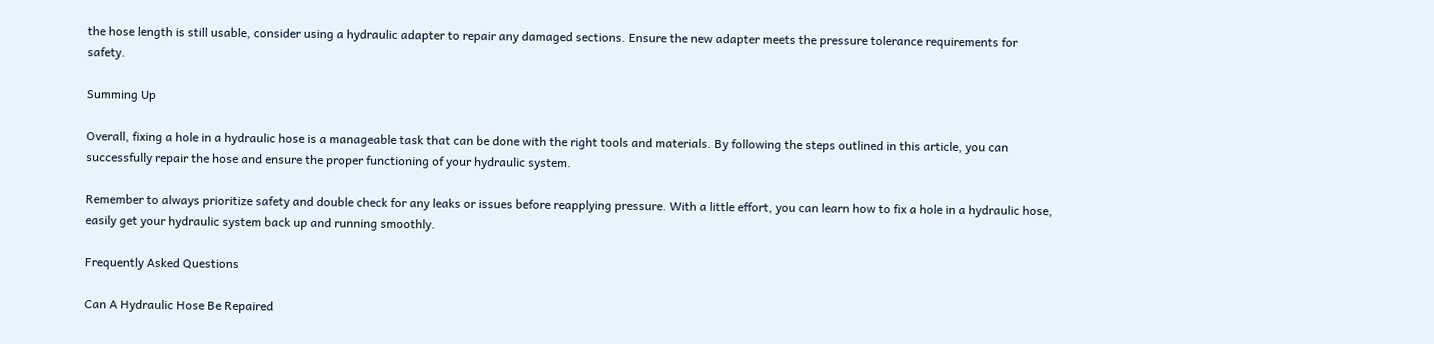the hose length is still usable, consider using a hydraulic adapter to repair any damaged sections. Ensure the new adapter meets the pressure tolerance requirements for safety.

Summing Up

Overall, fixing a hole in a hydraulic hose is a manageable task that can be done with the right tools and materials. By following the steps outlined in this article, you can successfully repair the hose and ensure the proper functioning of your hydraulic system.

Remember to always prioritize safety and double check for any leaks or issues before reapplying pressure. With a little effort, you can learn how to fix a hole in a hydraulic hose, easily get your hydraulic system back up and running smoothly.

Frequently Asked Questions

Can A Hydraulic Hose Be Repaired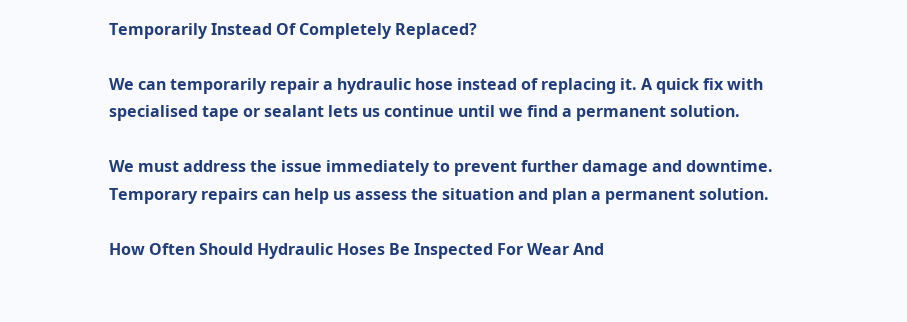Temporarily Instead Of Completely Replaced?

We can temporarily repair a hydraulic hose instead of replacing it. A quick fix with specialised tape or sealant lets us continue until we find a permanent solution.

We must address the issue immediately to prevent further damage and downtime. Temporary repairs can help us assess the situation and plan a permanent solution.

How Often Should Hydraulic Hoses Be Inspected For Wear And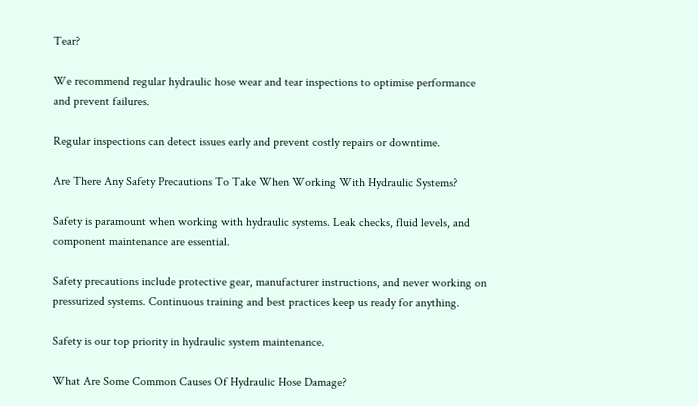Tear?

We recommend regular hydraulic hose wear and tear inspections to optimise performance and prevent failures.

Regular inspections can detect issues early and prevent costly repairs or downtime.

Are There Any Safety Precautions To Take When Working With Hydraulic Systems?

Safety is paramount when working with hydraulic systems. Leak checks, fluid levels, and component maintenance are essential.

Safety precautions include protective gear, manufacturer instructions, and never working on pressurized systems. Continuous training and best practices keep us ready for anything.

Safety is our top priority in hydraulic system maintenance.

What Are Some Common Causes Of Hydraulic Hose Damage?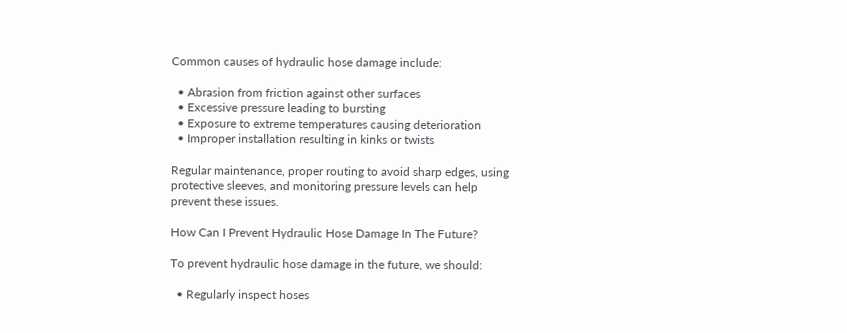Common causes of hydraulic hose damage include:

  • Abrasion from friction against other surfaces
  • Excessive pressure leading to bursting
  • Exposure to extreme temperatures causing deterioration
  • Improper installation resulting in kinks or twists

Regular maintenance, proper routing to avoid sharp edges, using protective sleeves, and monitoring pressure levels can help prevent these issues.

How Can I Prevent Hydraulic Hose Damage In The Future?

To prevent hydraulic hose damage in the future, we should:

  • Regularly inspect hoses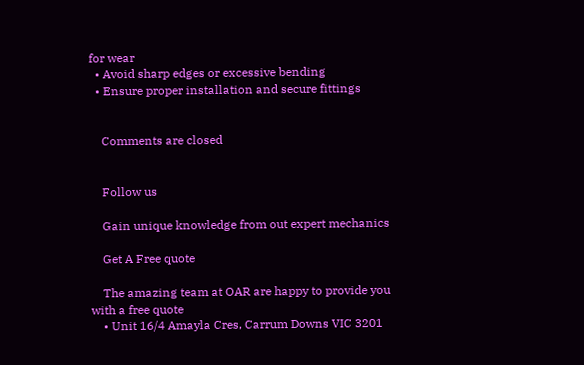for wear
  • Avoid sharp edges or excessive bending
  • Ensure proper installation and secure fittings


    Comments are closed


    Follow us

    Gain unique knowledge from out expert mechanics

    Get A Free quote

    The amazing team at OAR are happy to provide you with a free quote
    • Unit 16/4 Amayla Cres, Carrum Downs VIC 3201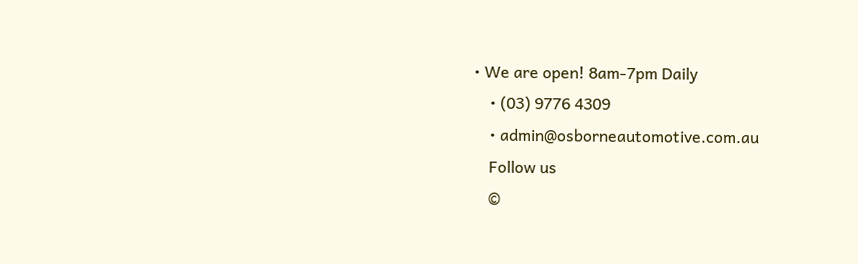• We are open! 8am-7pm Daily
    • (03) 9776 4309
    • admin@osborneautomotive.com.au
    Follow us
    ©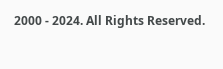2000 - 2024. All Rights Reserved.